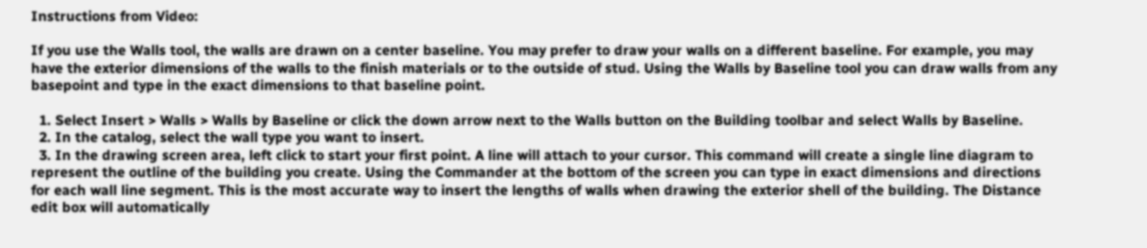Instructions from Video:

If you use the Walls tool, the walls are drawn on a center baseline. You may prefer to draw your walls on a different baseline. For example, you may have the exterior dimensions of the walls to the finish materials or to the outside of stud. Using the Walls by Baseline tool you can draw walls from any basepoint and type in the exact dimensions to that baseline point.

  1. Select Insert > Walls > Walls by Baseline or click the down arrow next to the Walls button on the Building toolbar and select Walls by Baseline.
  2. In the catalog, select the wall type you want to insert.
  3. In the drawing screen area, left click to start your first point. A line will attach to your cursor. This command will create a single line diagram to represent the outline of the building you create. Using the Commander at the bottom of the screen you can type in exact dimensions and directions for each wall line segment. This is the most accurate way to insert the lengths of walls when drawing the exterior shell of the building. The Distance edit box will automatically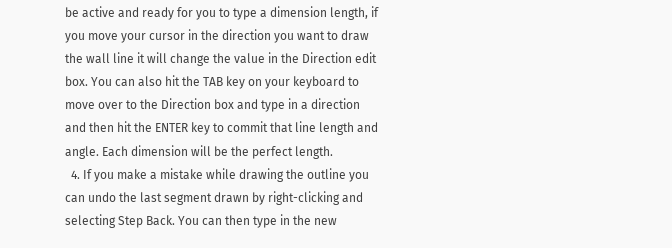be active and ready for you to type a dimension length, if you move your cursor in the direction you want to draw the wall line it will change the value in the Direction edit box. You can also hit the TAB key on your keyboard to move over to the Direction box and type in a direction and then hit the ENTER key to commit that line length and angle. Each dimension will be the perfect length.
  4. If you make a mistake while drawing the outline you can undo the last segment drawn by right-clicking and selecting Step Back. You can then type in the new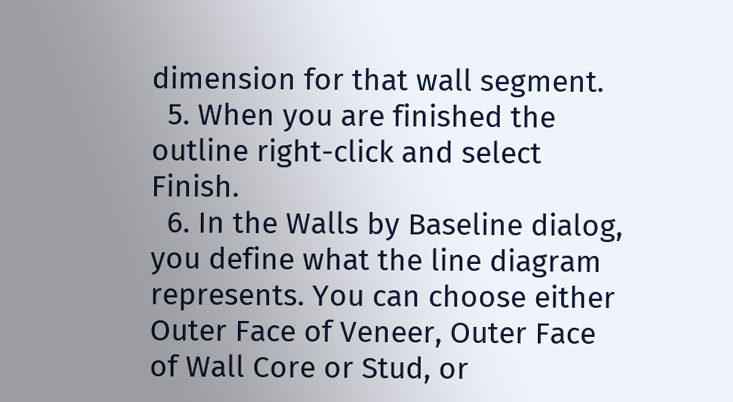dimension for that wall segment.
  5. When you are finished the outline right-click and select Finish.
  6. In the Walls by Baseline dialog, you define what the line diagram represents. You can choose either Outer Face of Veneer, Outer Face of Wall Core or Stud, or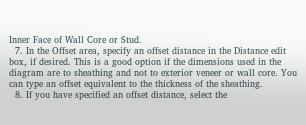Inner Face of Wall Core or Stud.
  7. In the Offset area, specify an offset distance in the Distance edit box, if desired. This is a good option if the dimensions used in the diagram are to sheathing and not to exterior veneer or wall core. You can type an offset equivalent to the thickness of the sheathing.
  8. If you have specified an offset distance, select the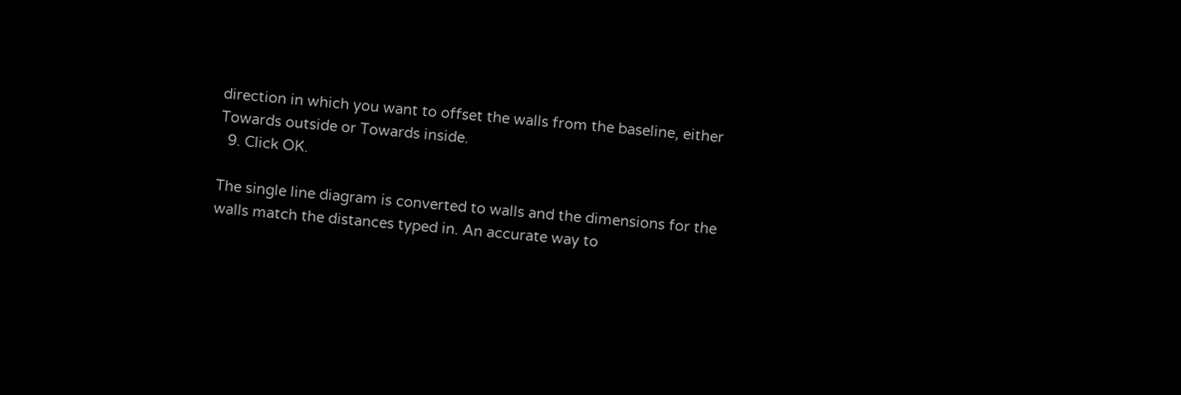direction in which you want to offset the walls from the baseline, either Towards outside or Towards inside.
  9. Click OK.

The single line diagram is converted to walls and the dimensions for the walls match the distances typed in. An accurate way to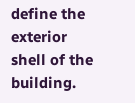define the exterior shell of the building.